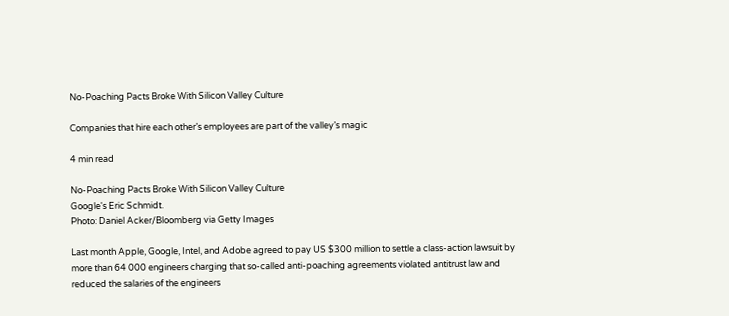No-Poaching Pacts Broke With Silicon Valley Culture

Companies that hire each other’s employees are part of the valley’s magic

4 min read

No-Poaching Pacts Broke With Silicon Valley Culture
Google's Eric Schmidt.
Photo: Daniel Acker/Bloomberg via Getty Images

Last month Apple, Google, Intel, and Adobe agreed to pay US $300 million to settle a class-action lawsuit by more than 64 000 engineers charging that so-called anti-poaching agreements violated antitrust law and reduced the salaries of the engineers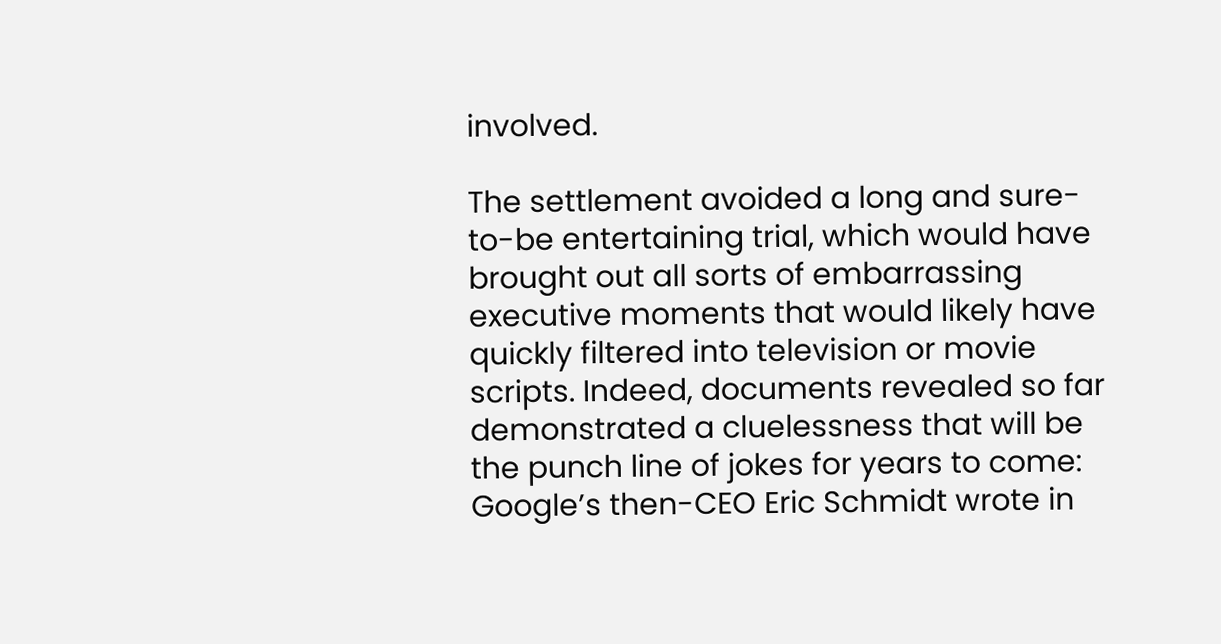involved.

The settlement avoided a long and sure-to-be entertaining trial, which would have brought out all sorts of embarrassing executive moments that would likely have quickly filtered into television or movie scripts. Indeed, documents revealed so far demonstrated a cluelessness that will be the punch line of jokes for years to come: Google’s then-CEO Eric Schmidt wrote in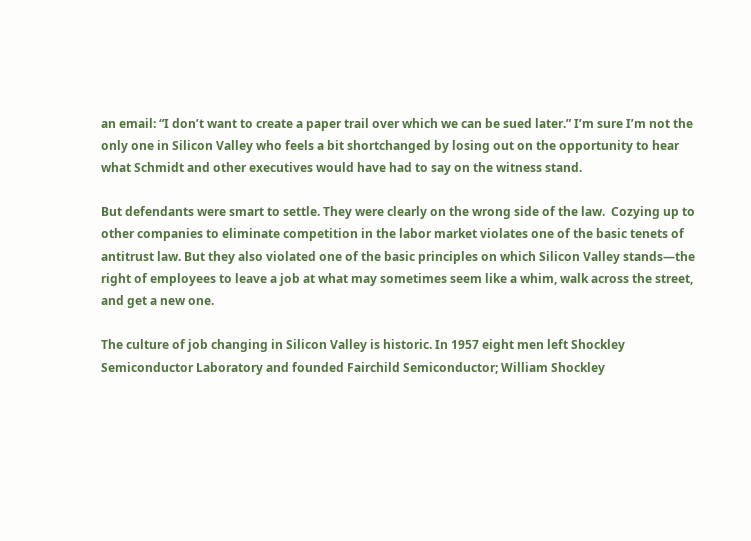an email: “I don’t want to create a paper trail over which we can be sued later.” I’m sure I’m not the only one in Silicon Valley who feels a bit shortchanged by losing out on the opportunity to hear what Schmidt and other executives would have had to say on the witness stand.

But defendants were smart to settle. They were clearly on the wrong side of the law.  Cozying up to other companies to eliminate competition in the labor market violates one of the basic tenets of antitrust law. But they also violated one of the basic principles on which Silicon Valley stands—the right of employees to leave a job at what may sometimes seem like a whim, walk across the street, and get a new one.

The culture of job changing in Silicon Valley is historic. In 1957 eight men left Shockley Semiconductor Laboratory and founded Fairchild Semiconductor; William Shockley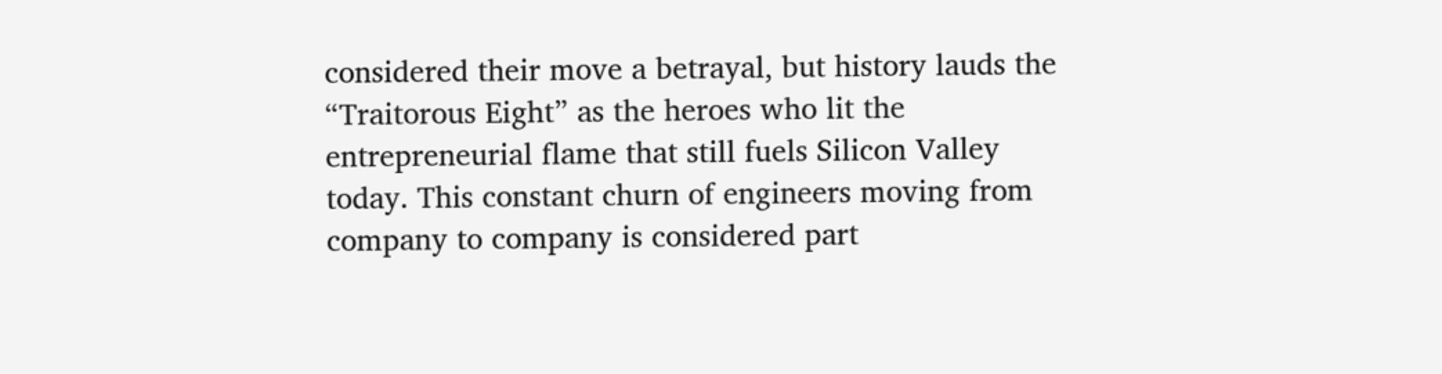considered their move a betrayal, but history lauds the “Traitorous Eight” as the heroes who lit the entrepreneurial flame that still fuels Silicon Valley today. This constant churn of engineers moving from company to company is considered part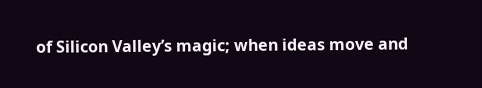of Silicon Valley’s magic; when ideas move and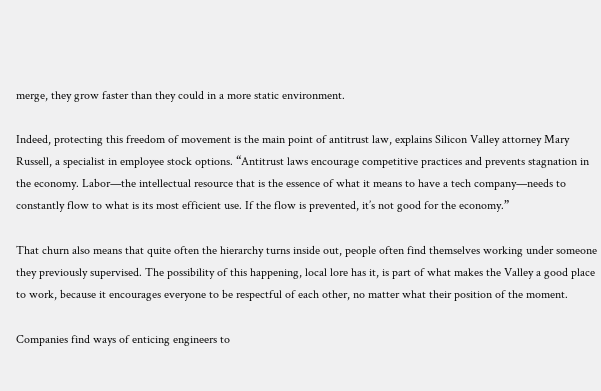merge, they grow faster than they could in a more static environment.

Indeed, protecting this freedom of movement is the main point of antitrust law, explains Silicon Valley attorney Mary Russell, a specialist in employee stock options. “Antitrust laws encourage competitive practices and prevents stagnation in the economy. Labor—the intellectual resource that is the essence of what it means to have a tech company—needs to constantly flow to what is its most efficient use. If the flow is prevented, it’s not good for the economy.”

That churn also means that quite often the hierarchy turns inside out, people often find themselves working under someone they previously supervised. The possibility of this happening, local lore has it, is part of what makes the Valley a good place to work, because it encourages everyone to be respectful of each other, no matter what their position of the moment.

Companies find ways of enticing engineers to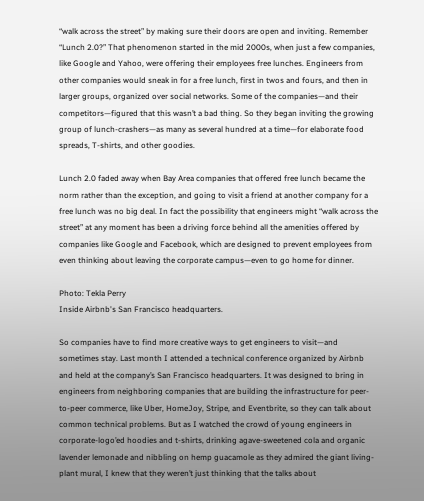“walk across the street” by making sure their doors are open and inviting. Remember “Lunch 2.0?” That phenomenon started in the mid 2000s, when just a few companies, like Google and Yahoo, were offering their employees free lunches. Engineers from other companies would sneak in for a free lunch, first in twos and fours, and then in larger groups, organized over social networks. Some of the companies—and their competitors—figured that this wasn’t a bad thing. So they began inviting the growing group of lunch-crashers—as many as several hundred at a time—for elaborate food spreads, T-shirts, and other goodies.

Lunch 2.0 faded away when Bay Area companies that offered free lunch became the norm rather than the exception, and going to visit a friend at another company for a free lunch was no big deal. In fact the possibility that engineers might “walk across the street” at any moment has been a driving force behind all the amenities offered by companies like Google and Facebook, which are designed to prevent employees from even thinking about leaving the corporate campus—even to go home for dinner.

Photo: Tekla Perry
Inside Airbnb's San Francisco headquarters.

So companies have to find more creative ways to get engineers to visit—and sometimes stay. Last month I attended a technical conference organized by Airbnb and held at the company’s San Francisco headquarters. It was designed to bring in engineers from neighboring companies that are building the infrastructure for peer-to-peer commerce, like Uber, HomeJoy, Stripe, and Eventbrite, so they can talk about common technical problems. But as I watched the crowd of young engineers in corporate-logo’ed hoodies and t-shirts, drinking agave-sweetened cola and organic lavender lemonade and nibbling on hemp guacamole as they admired the giant living-plant mural, I knew that they weren’t just thinking that the talks about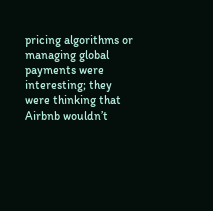pricing algorithms or managing global payments were interesting; they were thinking that Airbnb wouldn’t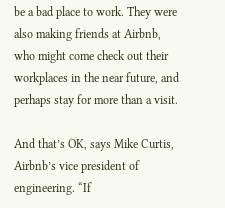be a bad place to work. They were also making friends at Airbnb, who might come check out their workplaces in the near future, and perhaps stay for more than a visit.

And that’s OK, says Mike Curtis, Airbnb’s vice president of engineering. “If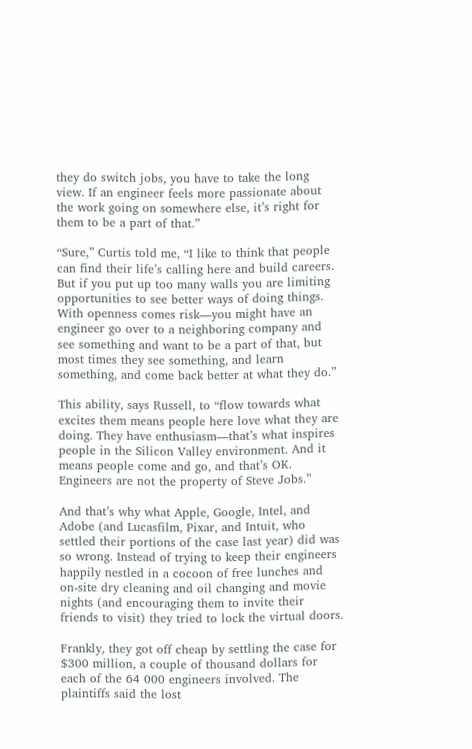they do switch jobs, you have to take the long view. If an engineer feels more passionate about the work going on somewhere else, it’s right for them to be a part of that.”

“Sure,” Curtis told me, “I like to think that people can find their life’s calling here and build careers. But if you put up too many walls you are limiting opportunities to see better ways of doing things. With openness comes risk—you might have an engineer go over to a neighboring company and see something and want to be a part of that, but most times they see something, and learn something, and come back better at what they do.”

This ability, says Russell, to “flow towards what excites them means people here love what they are doing. They have enthusiasm—that’s what inspires people in the Silicon Valley environment. And it means people come and go, and that’s OK. Engineers are not the property of Steve Jobs.”

And that’s why what Apple, Google, Intel, and Adobe (and Lucasfilm, Pixar, and Intuit, who settled their portions of the case last year) did was so wrong. Instead of trying to keep their engineers happily nestled in a cocoon of free lunches and on-site dry cleaning and oil changing and movie nights (and encouraging them to invite their friends to visit) they tried to lock the virtual doors.

Frankly, they got off cheap by settling the case for $300 million, a couple of thousand dollars for each of the 64 000 engineers involved. The plaintiffs said the lost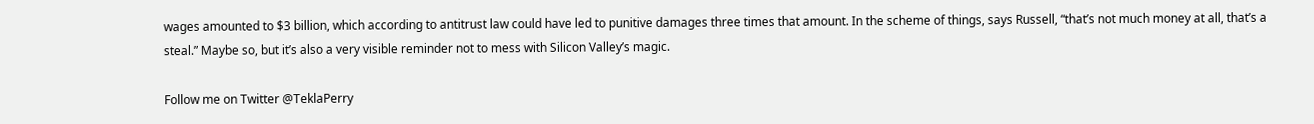wages amounted to $3 billion, which according to antitrust law could have led to punitive damages three times that amount. In the scheme of things, says Russell, “that’s not much money at all, that’s a steal.” Maybe so, but it’s also a very visible reminder not to mess with Silicon Valley’s magic.

Follow me on Twitter @TeklaPerry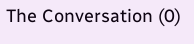The Conversation (0)